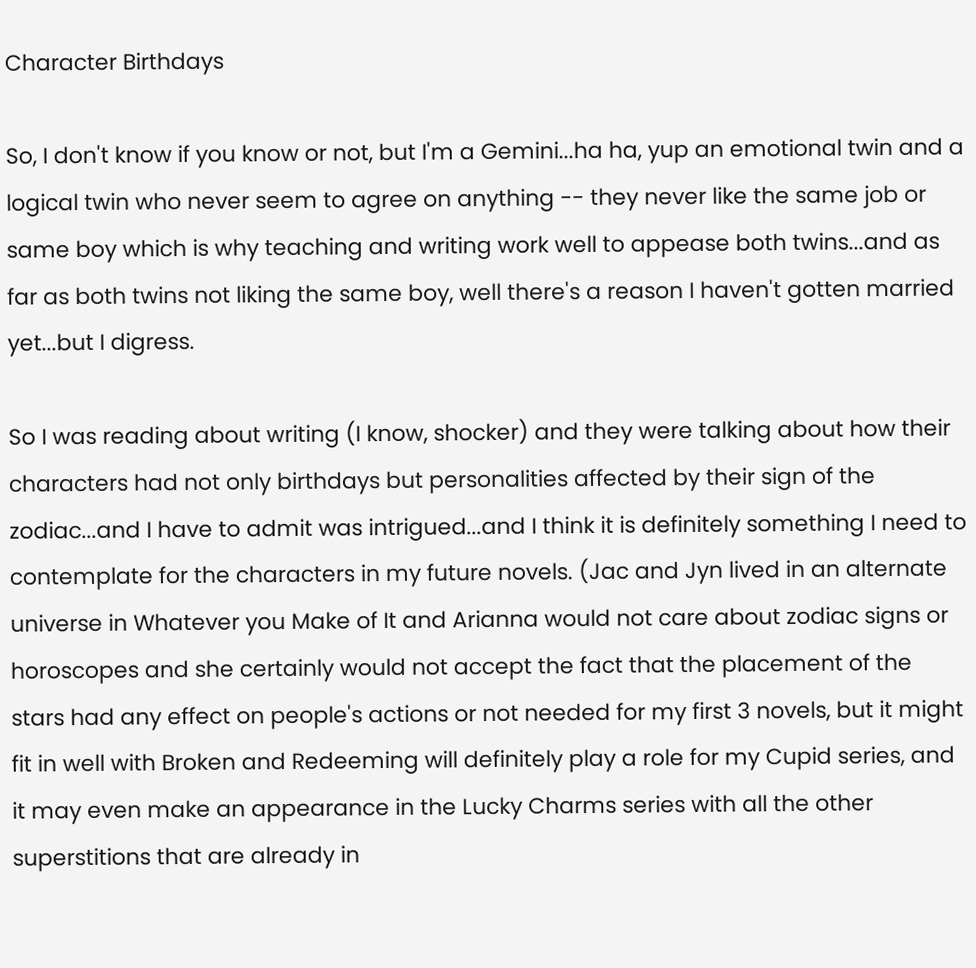Character Birthdays

So, I don't know if you know or not, but I'm a Gemini...ha ha, yup an emotional twin and a logical twin who never seem to agree on anything -- they never like the same job or same boy which is why teaching and writing work well to appease both twins...and as far as both twins not liking the same boy, well there's a reason I haven't gotten married yet...but I digress.

So I was reading about writing (I know, shocker) and they were talking about how their characters had not only birthdays but personalities affected by their sign of the zodiac...and I have to admit was intrigued...and I think it is definitely something I need to contemplate for the characters in my future novels. (Jac and Jyn lived in an alternate universe in Whatever you Make of It and Arianna would not care about zodiac signs or horoscopes and she certainly would not accept the fact that the placement of the stars had any effect on people's actions or not needed for my first 3 novels, but it might fit in well with Broken and Redeeming will definitely play a role for my Cupid series, and it may even make an appearance in the Lucky Charms series with all the other superstitions that are already in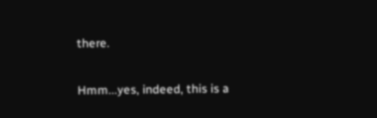there.

Hmm...yes, indeed, this is a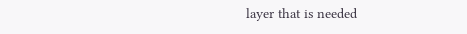layer that is needed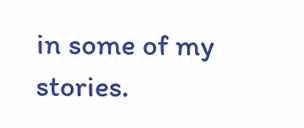in some of my stories.